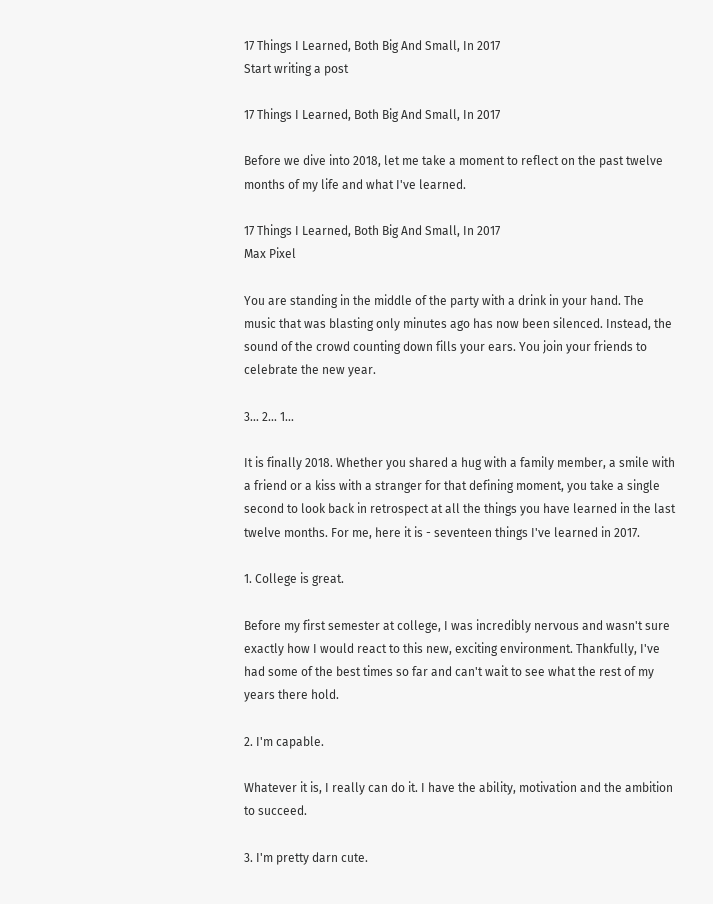17 Things I Learned, Both Big And Small, In 2017
Start writing a post

17 Things I Learned, Both Big And Small, In 2017

Before we dive into 2018, let me take a moment to reflect on the past twelve months of my life and what I've learned.

17 Things I Learned, Both Big And Small, In 2017
Max Pixel

You are standing in the middle of the party with a drink in your hand. The music that was blasting only minutes ago has now been silenced. Instead, the sound of the crowd counting down fills your ears. You join your friends to celebrate the new year.

3... 2... 1...

It is finally 2018. Whether you shared a hug with a family member, a smile with a friend or a kiss with a stranger for that defining moment, you take a single second to look back in retrospect at all the things you have learned in the last twelve months. For me, here it is - seventeen things I've learned in 2017.

1. College is great.

Before my first semester at college, I was incredibly nervous and wasn't sure exactly how I would react to this new, exciting environment. Thankfully, I've had some of the best times so far and can't wait to see what the rest of my years there hold.

2. I'm capable.

Whatever it is, I really can do it. I have the ability, motivation and the ambition to succeed.

3. I'm pretty darn cute.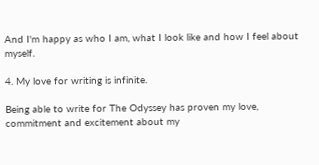And I'm happy as who I am, what I look like and how I feel about myself.

4. My love for writing is infinite.

Being able to write for The Odyssey has proven my love, commitment and excitement about my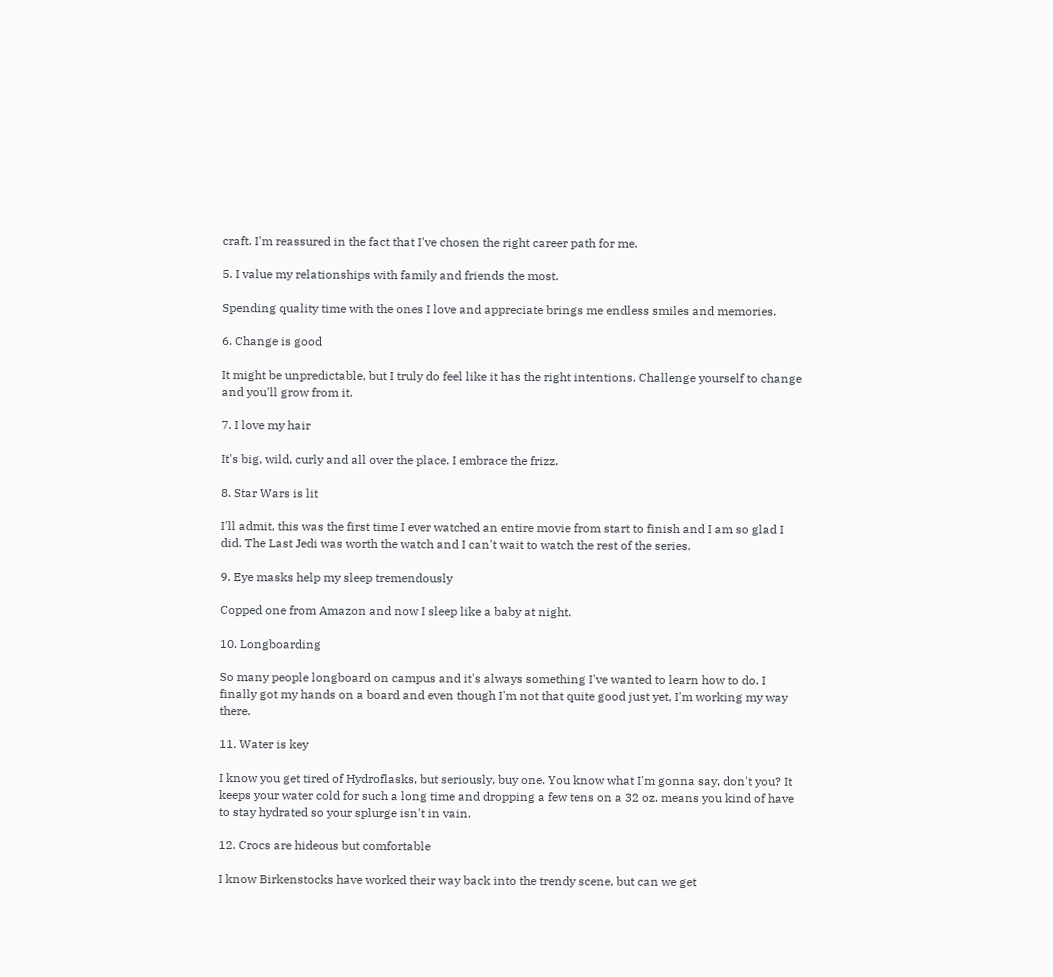craft. I'm reassured in the fact that I've chosen the right career path for me.

5. I value my relationships with family and friends the most.

Spending quality time with the ones I love and appreciate brings me endless smiles and memories.

6. Change is good

It might be unpredictable, but I truly do feel like it has the right intentions. Challenge yourself to change and you'll grow from it.

7. I love my hair

It's big, wild, curly and all over the place. I embrace the frizz.

8. Star Wars is lit

I'll admit, this was the first time I ever watched an entire movie from start to finish and I am so glad I did. The Last Jedi was worth the watch and I can't wait to watch the rest of the series.

9. Eye masks help my sleep tremendously

Copped one from Amazon and now I sleep like a baby at night.

10. Longboarding

So many people longboard on campus and it's always something I've wanted to learn how to do. I finally got my hands on a board and even though I'm not that quite good just yet, I'm working my way there.

11. Water is key

I know you get tired of Hydroflasks, but seriously, buy one. You know what I'm gonna say, don't you? It keeps your water cold for such a long time and dropping a few tens on a 32 oz. means you kind of have to stay hydrated so your splurge isn't in vain.

12. Crocs are hideous but comfortable

I know Birkenstocks have worked their way back into the trendy scene, but can we get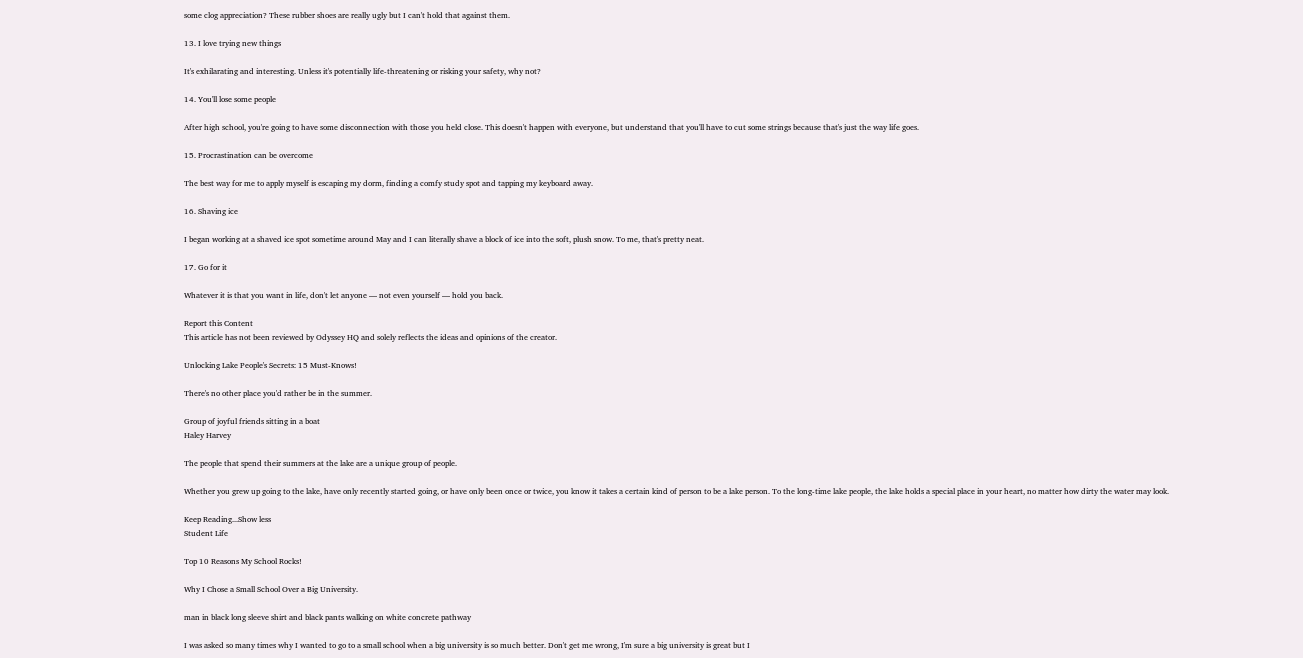some clog appreciation? These rubber shoes are really ugly but I can't hold that against them.

13. I love trying new things

It's exhilarating and interesting. Unless it's potentially life-threatening or risking your safety, why not?

14. You'll lose some people

After high school, you're going to have some disconnection with those you held close. This doesn't happen with everyone, but understand that you'll have to cut some strings because that's just the way life goes.

15. Procrastination can be overcome

The best way for me to apply myself is escaping my dorm, finding a comfy study spot and tapping my keyboard away.

16. Shaving ice

I began working at a shaved ice spot sometime around May and I can literally shave a block of ice into the soft, plush snow. To me, that's pretty neat.

17. Go for it

Whatever it is that you want in life, don't let anyone — not even yourself — hold you back.

Report this Content
This article has not been reviewed by Odyssey HQ and solely reflects the ideas and opinions of the creator.

Unlocking Lake People's Secrets: 15 Must-Knows!

There's no other place you'd rather be in the summer.

Group of joyful friends sitting in a boat
Haley Harvey

The people that spend their summers at the lake are a unique group of people.

Whether you grew up going to the lake, have only recently started going, or have only been once or twice, you know it takes a certain kind of person to be a lake person. To the long-time lake people, the lake holds a special place in your heart, no matter how dirty the water may look.

Keep Reading...Show less
Student Life

Top 10 Reasons My School Rocks!

Why I Chose a Small School Over a Big University.

man in black long sleeve shirt and black pants walking on white concrete pathway

I was asked so many times why I wanted to go to a small school when a big university is so much better. Don't get me wrong, I'm sure a big university is great but I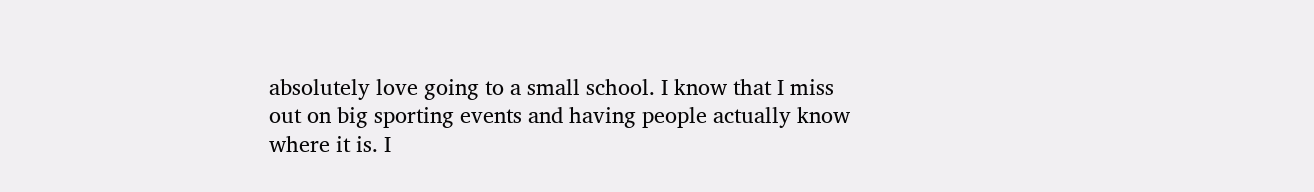absolutely love going to a small school. I know that I miss out on big sporting events and having people actually know where it is. I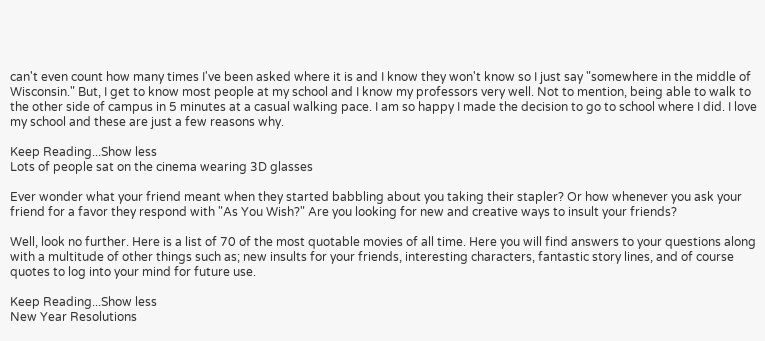can't even count how many times I've been asked where it is and I know they won't know so I just say "somewhere in the middle of Wisconsin." But, I get to know most people at my school and I know my professors very well. Not to mention, being able to walk to the other side of campus in 5 minutes at a casual walking pace. I am so happy I made the decision to go to school where I did. I love my school and these are just a few reasons why.

Keep Reading...Show less
Lots of people sat on the cinema wearing 3D glasses

Ever wonder what your friend meant when they started babbling about you taking their stapler? Or how whenever you ask your friend for a favor they respond with "As You Wish?" Are you looking for new and creative ways to insult your friends?

Well, look no further. Here is a list of 70 of the most quotable movies of all time. Here you will find answers to your questions along with a multitude of other things such as; new insults for your friends, interesting characters, fantastic story lines, and of course quotes to log into your mind for future use.

Keep Reading...Show less
New Year Resolutions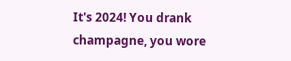It's 2024! You drank champagne, you wore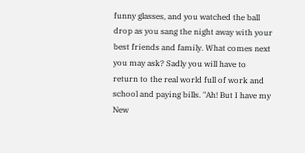funny glasses, and you watched the ball drop as you sang the night away with your best friends and family. What comes next you may ask? Sadly you will have to return to the real world full of work and school and paying bills. "Ah! But I have my New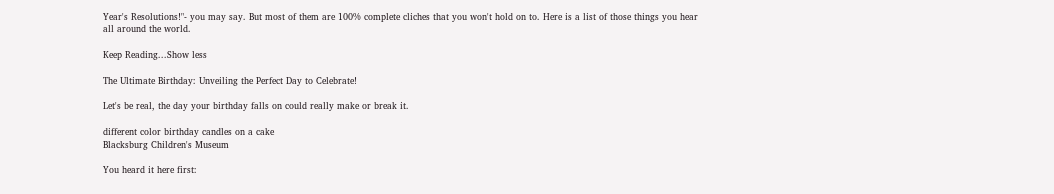Year's Resolutions!"- you may say. But most of them are 100% complete cliches that you won't hold on to. Here is a list of those things you hear all around the world.

Keep Reading...Show less

The Ultimate Birthday: Unveiling the Perfect Day to Celebrate!

Let's be real, the day your birthday falls on could really make or break it.

different color birthday candles on a cake
Blacksburg Children's Museum

You heard it here first: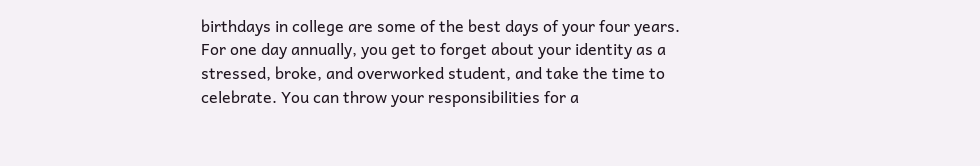birthdays in college are some of the best days of your four years. For one day annually, you get to forget about your identity as a stressed, broke, and overworked student, and take the time to celebrate. You can throw your responsibilities for a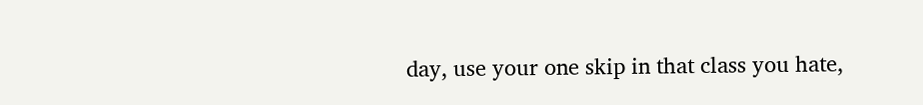day, use your one skip in that class you hate,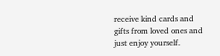receive kind cards and gifts from loved ones and just enjoy yourself.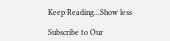Keep Reading...Show less

Subscribe to Our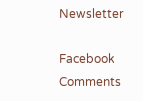Newsletter

Facebook Comments